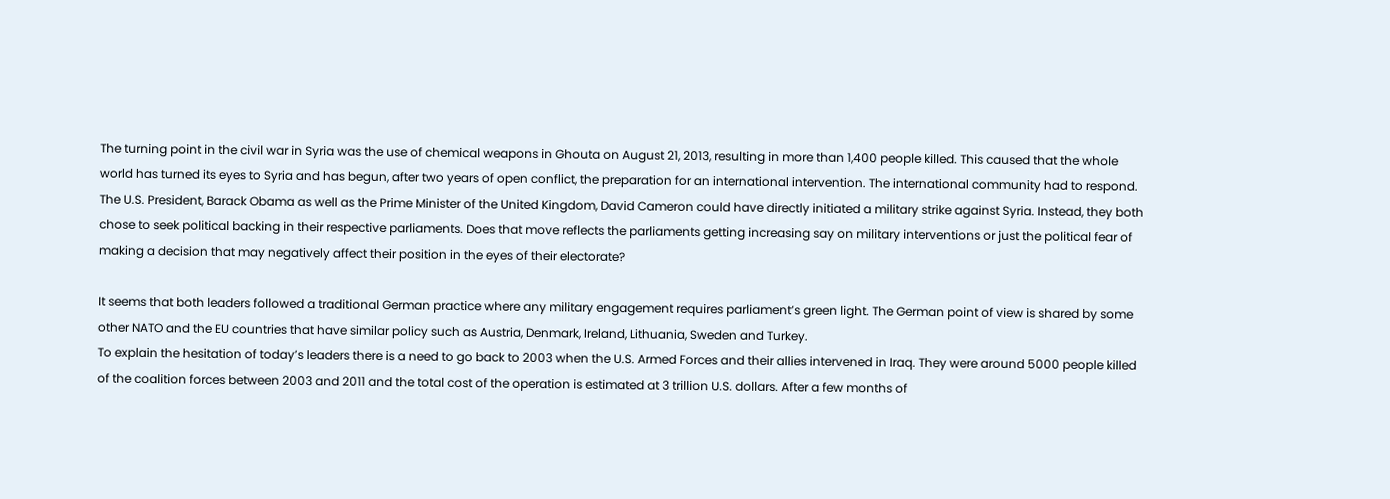The turning point in the civil war in Syria was the use of chemical weapons in Ghouta on August 21, 2013, resulting in more than 1,400 people killed. This caused that the whole world has turned its eyes to Syria and has begun, after two years of open conflict, the preparation for an international intervention. The international community had to respond. The U.S. President, Barack Obama as well as the Prime Minister of the United Kingdom, David Cameron could have directly initiated a military strike against Syria. Instead, they both chose to seek political backing in their respective parliaments. Does that move reflects the parliaments getting increasing say on military interventions or just the political fear of making a decision that may negatively affect their position in the eyes of their electorate?

It seems that both leaders followed a traditional German practice where any military engagement requires parliament’s green light. The German point of view is shared by some other NATO and the EU countries that have similar policy such as Austria, Denmark, Ireland, Lithuania, Sweden and Turkey.
To explain the hesitation of today’s leaders there is a need to go back to 2003 when the U.S. Armed Forces and their allies intervened in Iraq. They were around 5000 people killed of the coalition forces between 2003 and 2011 and the total cost of the operation is estimated at 3 trillion U.S. dollars. After a few months of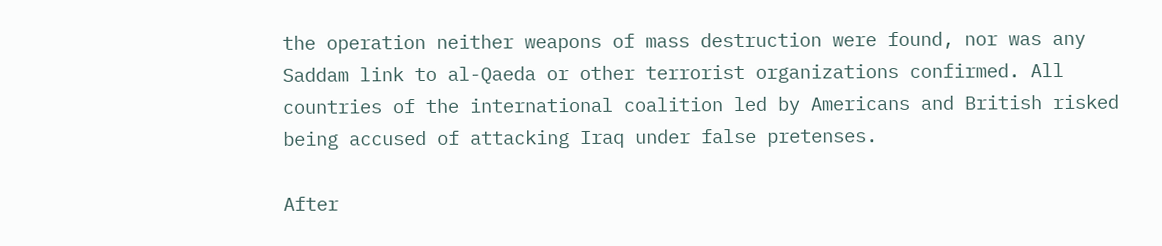the operation neither weapons of mass destruction were found, nor was any Saddam link to al-Qaeda or other terrorist organizations confirmed. All countries of the international coalition led by Americans and British risked being accused of attacking Iraq under false pretenses.

After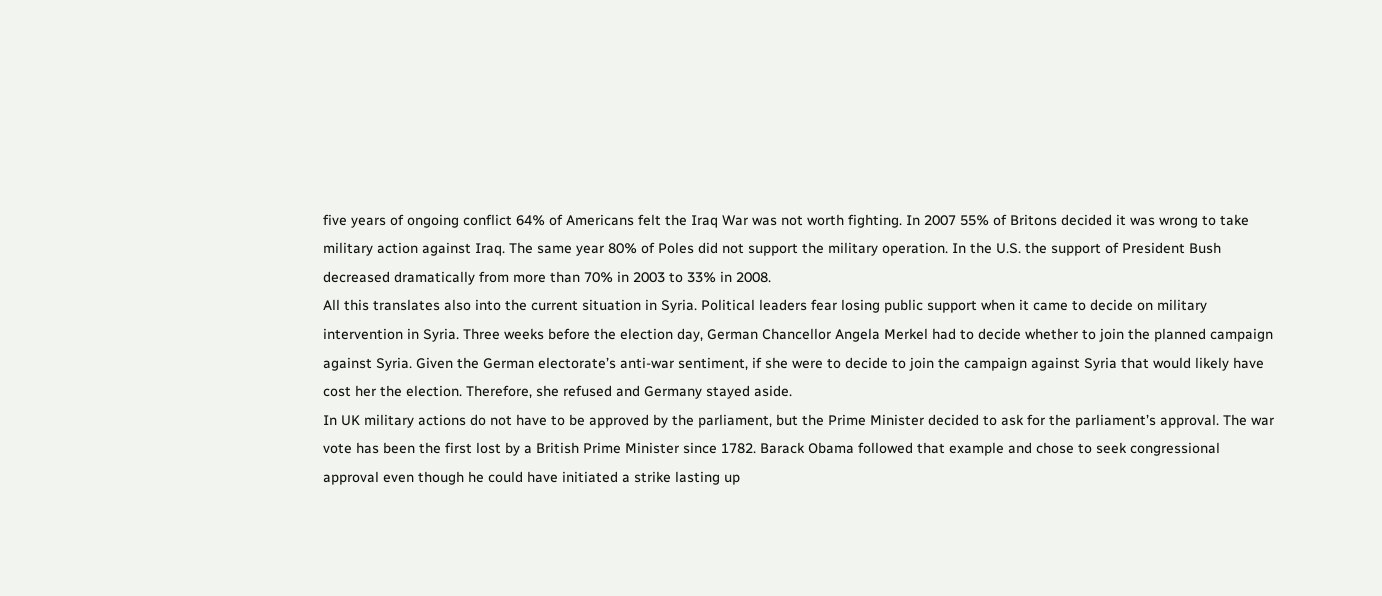five years of ongoing conflict 64% of Americans felt the Iraq War was not worth fighting. In 2007 55% of Britons decided it was wrong to take military action against Iraq. The same year 80% of Poles did not support the military operation. In the U.S. the support of President Bush decreased dramatically from more than 70% in 2003 to 33% in 2008.
All this translates also into the current situation in Syria. Political leaders fear losing public support when it came to decide on military intervention in Syria. Three weeks before the election day, German Chancellor Angela Merkel had to decide whether to join the planned campaign against Syria. Given the German electorate’s anti-war sentiment, if she were to decide to join the campaign against Syria that would likely have cost her the election. Therefore, she refused and Germany stayed aside.
In UK military actions do not have to be approved by the parliament, but the Prime Minister decided to ask for the parliament’s approval. The war vote has been the first lost by a British Prime Minister since 1782. Barack Obama followed that example and chose to seek congressional approval even though he could have initiated a strike lasting up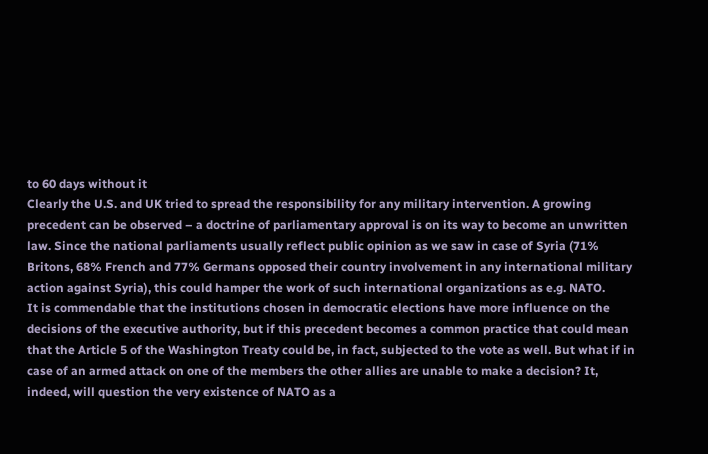to 60 days without it
Clearly the U.S. and UK tried to spread the responsibility for any military intervention. A growing precedent can be observed – a doctrine of parliamentary approval is on its way to become an unwritten law. Since the national parliaments usually reflect public opinion as we saw in case of Syria (71% Britons, 68% French and 77% Germans opposed their country involvement in any international military action against Syria), this could hamper the work of such international organizations as e.g. NATO.
It is commendable that the institutions chosen in democratic elections have more influence on the decisions of the executive authority, but if this precedent becomes a common practice that could mean that the Article 5 of the Washington Treaty could be, in fact, subjected to the vote as well. But what if in case of an armed attack on one of the members the other allies are unable to make a decision? It, indeed, will question the very existence of NATO as a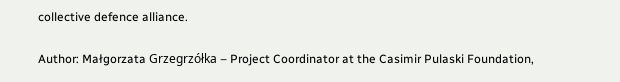collective defence alliance.

Author: Małgorzata Grzegrzółka – Project Coordinator at the Casimir Pulaski Foundation,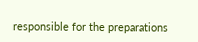responsible for the preparations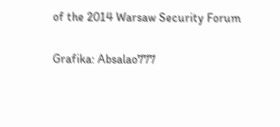of the 2014 Warsaw Security Forum

Grafika: Absalao777